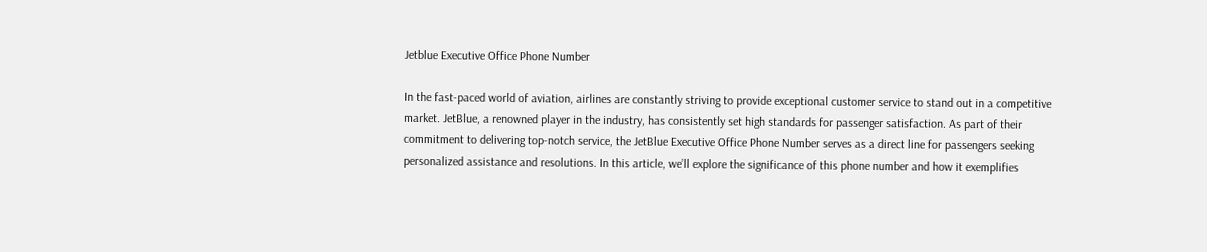Jetblue Executive Office Phone Number

In the fast-paced world of aviation, airlines are constantly striving to provide exceptional customer service to stand out in a competitive market. JetBlue, a renowned player in the industry, has consistently set high standards for passenger satisfaction. As part of their commitment to delivering top-notch service, the JetBlue Executive Office Phone Number serves as a direct line for passengers seeking personalized assistance and resolutions. In this article, we’ll explore the significance of this phone number and how it exemplifies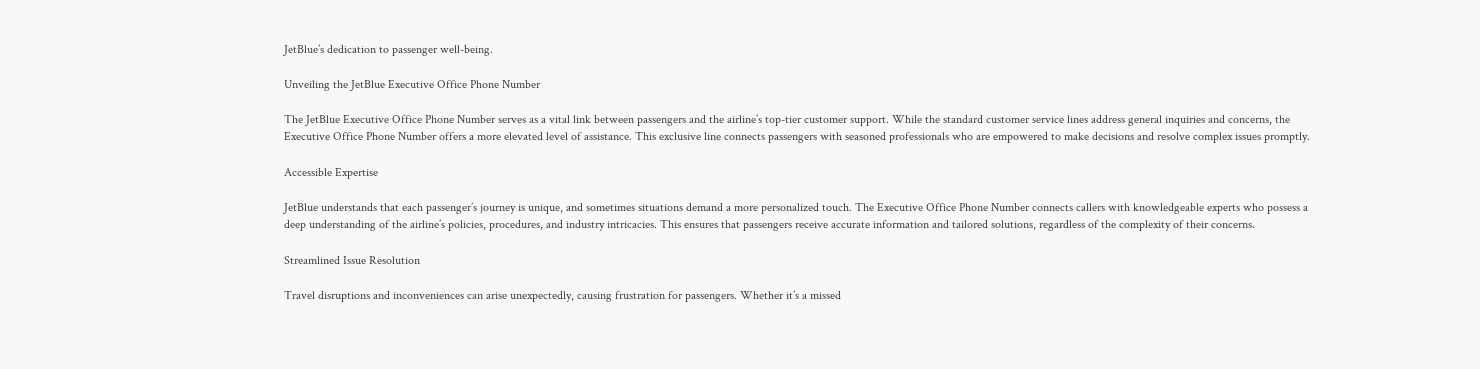JetBlue’s dedication to passenger well-being.

Unveiling the JetBlue Executive Office Phone Number

The JetBlue Executive Office Phone Number serves as a vital link between passengers and the airline’s top-tier customer support. While the standard customer service lines address general inquiries and concerns, the Executive Office Phone Number offers a more elevated level of assistance. This exclusive line connects passengers with seasoned professionals who are empowered to make decisions and resolve complex issues promptly.

Accessible Expertise

JetBlue understands that each passenger’s journey is unique, and sometimes situations demand a more personalized touch. The Executive Office Phone Number connects callers with knowledgeable experts who possess a deep understanding of the airline’s policies, procedures, and industry intricacies. This ensures that passengers receive accurate information and tailored solutions, regardless of the complexity of their concerns.

Streamlined Issue Resolution

Travel disruptions and inconveniences can arise unexpectedly, causing frustration for passengers. Whether it’s a missed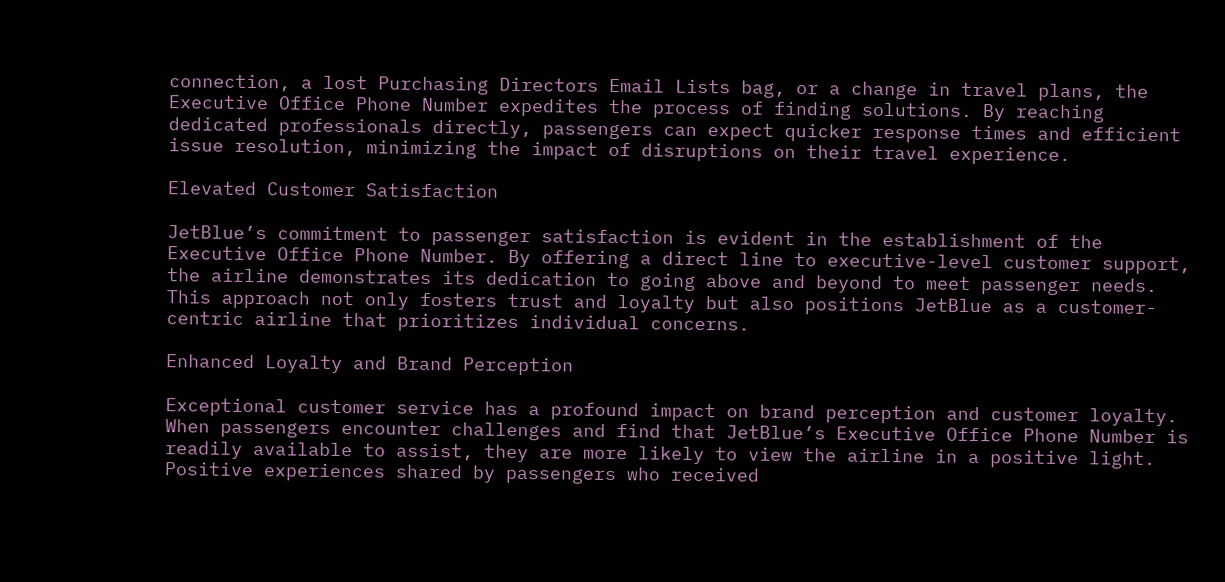connection, a lost Purchasing Directors Email Lists bag, or a change in travel plans, the Executive Office Phone Number expedites the process of finding solutions. By reaching dedicated professionals directly, passengers can expect quicker response times and efficient issue resolution, minimizing the impact of disruptions on their travel experience.

Elevated Customer Satisfaction

JetBlue’s commitment to passenger satisfaction is evident in the establishment of the Executive Office Phone Number. By offering a direct line to executive-level customer support, the airline demonstrates its dedication to going above and beyond to meet passenger needs. This approach not only fosters trust and loyalty but also positions JetBlue as a customer-centric airline that prioritizes individual concerns.

Enhanced Loyalty and Brand Perception

Exceptional customer service has a profound impact on brand perception and customer loyalty. When passengers encounter challenges and find that JetBlue’s Executive Office Phone Number is readily available to assist, they are more likely to view the airline in a positive light. Positive experiences shared by passengers who received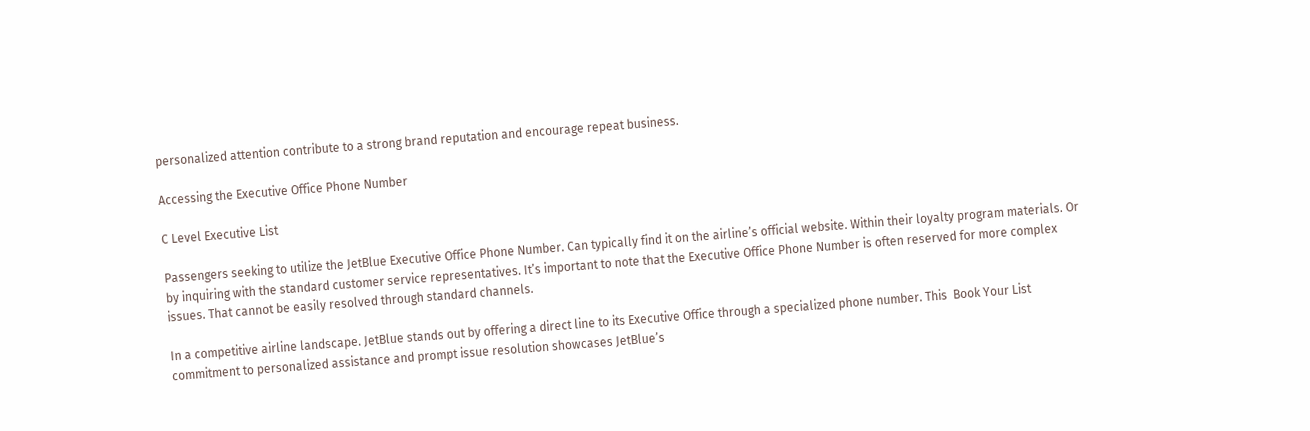personalized attention contribute to a strong brand reputation and encourage repeat business.

Accessing the Executive Office Phone Number

C Level Executive List

Passengers seeking to utilize the JetBlue Executive Office Phone Number. Can typically find it on the airline’s official website. Within their loyalty program materials. Or by inquiring with the standard customer service representatives. It’s important to note that the Executive Office Phone Number is often reserved for more complex issues. That cannot be easily resolved through standard channels.

In a competitive airline landscape. JetBlue stands out by offering a direct line to its Executive Office through a specialized phone number. This  Book Your List commitment to personalized assistance and prompt issue resolution showcases JetBlue’s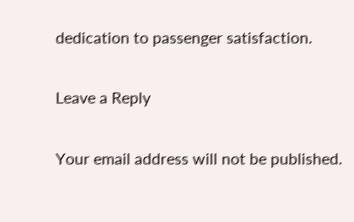dedication to passenger satisfaction.

Leave a Reply

Your email address will not be published.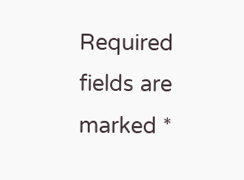Required fields are marked *